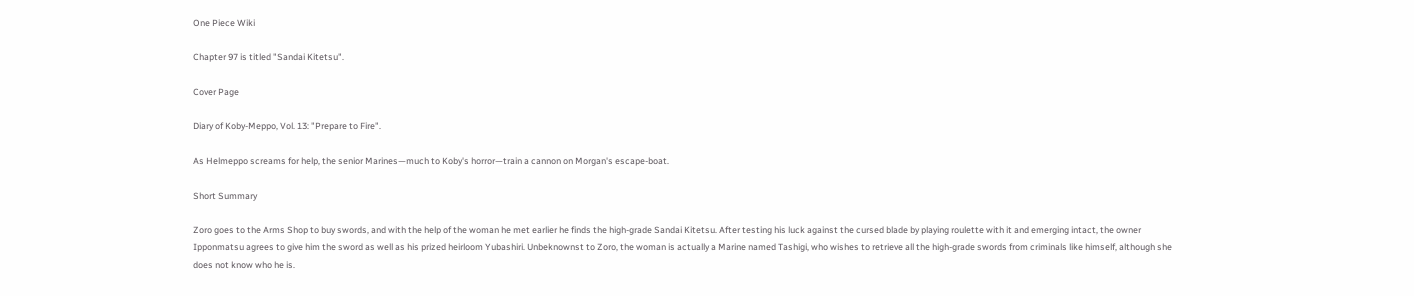One Piece Wiki

Chapter 97 is titled "Sandai Kitetsu".

Cover Page

Diary of Koby-Meppo, Vol. 13: "Prepare to Fire".

As Helmeppo screams for help, the senior Marines—much to Koby's horror—train a cannon on Morgan's escape-boat.

Short Summary

Zoro goes to the Arms Shop to buy swords, and with the help of the woman he met earlier he finds the high-grade Sandai Kitetsu. After testing his luck against the cursed blade by playing roulette with it and emerging intact, the owner Ipponmatsu agrees to give him the sword as well as his prized heirloom Yubashiri. Unbeknownst to Zoro, the woman is actually a Marine named Tashigi, who wishes to retrieve all the high-grade swords from criminals like himself, although she does not know who he is.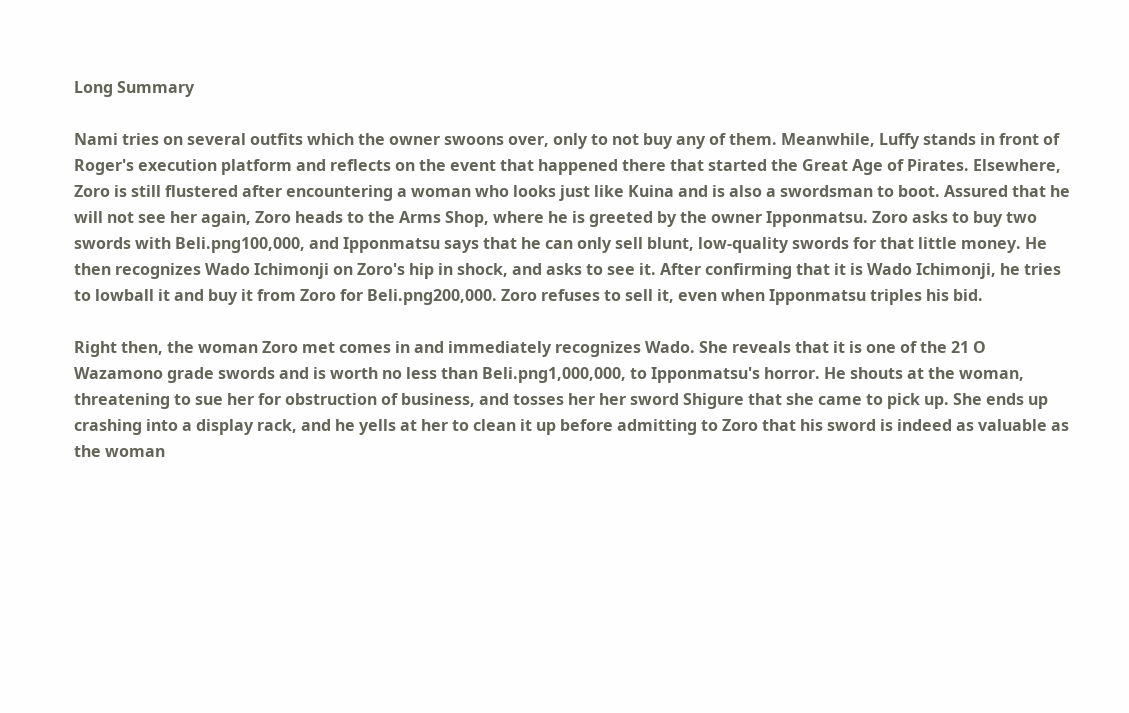Long Summary

Nami tries on several outfits which the owner swoons over, only to not buy any of them. Meanwhile, Luffy stands in front of Roger's execution platform and reflects on the event that happened there that started the Great Age of Pirates. Elsewhere, Zoro is still flustered after encountering a woman who looks just like Kuina and is also a swordsman to boot. Assured that he will not see her again, Zoro heads to the Arms Shop, where he is greeted by the owner Ipponmatsu. Zoro asks to buy two swords with Beli.png100,000, and Ipponmatsu says that he can only sell blunt, low-quality swords for that little money. He then recognizes Wado Ichimonji on Zoro's hip in shock, and asks to see it. After confirming that it is Wado Ichimonji, he tries to lowball it and buy it from Zoro for Beli.png200,000. Zoro refuses to sell it, even when Ipponmatsu triples his bid.

Right then, the woman Zoro met comes in and immediately recognizes Wado. She reveals that it is one of the 21 O Wazamono grade swords and is worth no less than Beli.png1,000,000, to Ipponmatsu's horror. He shouts at the woman, threatening to sue her for obstruction of business, and tosses her her sword Shigure that she came to pick up. She ends up crashing into a display rack, and he yells at her to clean it up before admitting to Zoro that his sword is indeed as valuable as the woman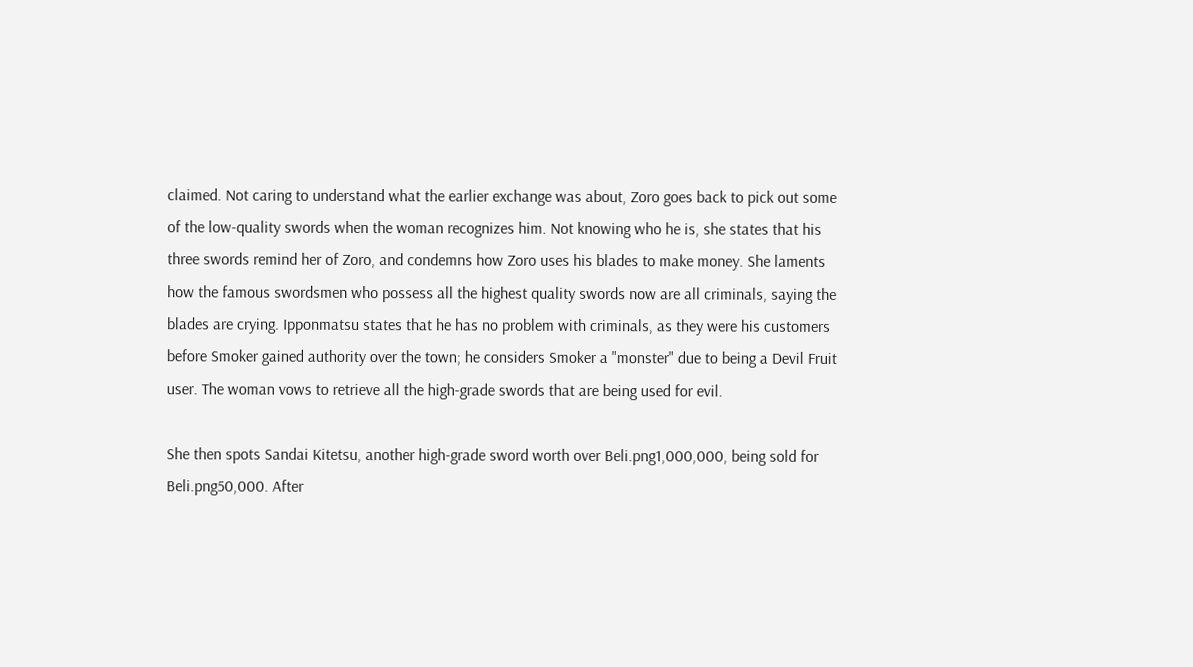claimed. Not caring to understand what the earlier exchange was about, Zoro goes back to pick out some of the low-quality swords when the woman recognizes him. Not knowing who he is, she states that his three swords remind her of Zoro, and condemns how Zoro uses his blades to make money. She laments how the famous swordsmen who possess all the highest quality swords now are all criminals, saying the blades are crying. Ipponmatsu states that he has no problem with criminals, as they were his customers before Smoker gained authority over the town; he considers Smoker a "monster" due to being a Devil Fruit user. The woman vows to retrieve all the high-grade swords that are being used for evil.

She then spots Sandai Kitetsu, another high-grade sword worth over Beli.png1,000,000, being sold for Beli.png50,000. After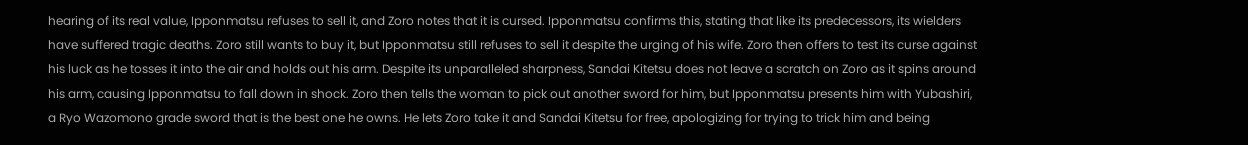hearing of its real value, Ipponmatsu refuses to sell it, and Zoro notes that it is cursed. Ipponmatsu confirms this, stating that like its predecessors, its wielders have suffered tragic deaths. Zoro still wants to buy it, but Ipponmatsu still refuses to sell it despite the urging of his wife. Zoro then offers to test its curse against his luck as he tosses it into the air and holds out his arm. Despite its unparalleled sharpness, Sandai Kitetsu does not leave a scratch on Zoro as it spins around his arm, causing Ipponmatsu to fall down in shock. Zoro then tells the woman to pick out another sword for him, but Ipponmatsu presents him with Yubashiri, a Ryo Wazomono grade sword that is the best one he owns. He lets Zoro take it and Sandai Kitetsu for free, apologizing for trying to trick him and being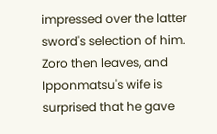impressed over the latter sword's selection of him. Zoro then leaves, and Ipponmatsu's wife is surprised that he gave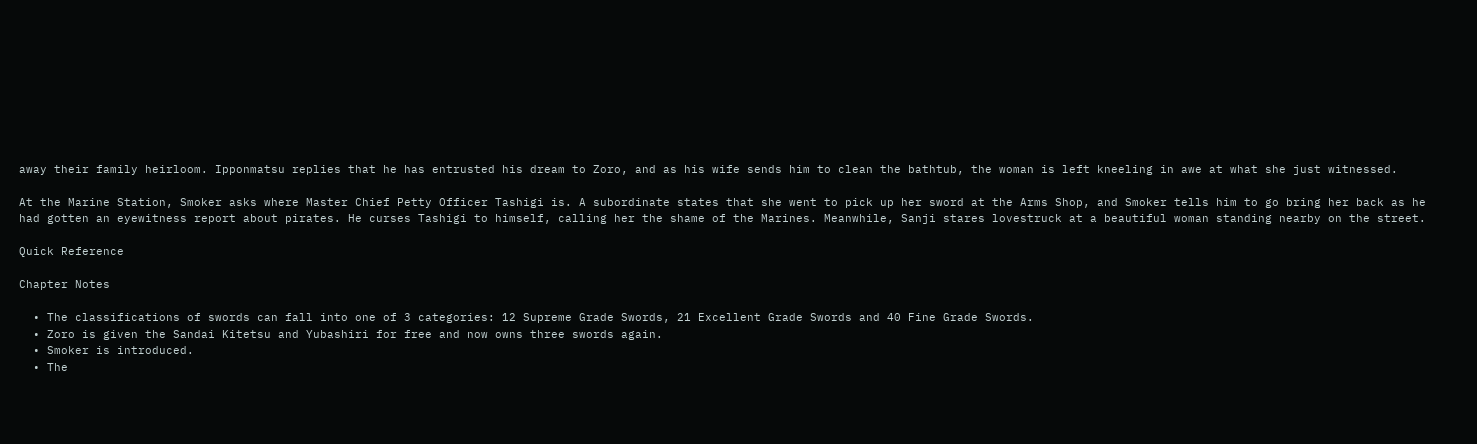away their family heirloom. Ipponmatsu replies that he has entrusted his dream to Zoro, and as his wife sends him to clean the bathtub, the woman is left kneeling in awe at what she just witnessed.

At the Marine Station, Smoker asks where Master Chief Petty Officer Tashigi is. A subordinate states that she went to pick up her sword at the Arms Shop, and Smoker tells him to go bring her back as he had gotten an eyewitness report about pirates. He curses Tashigi to himself, calling her the shame of the Marines. Meanwhile, Sanji stares lovestruck at a beautiful woman standing nearby on the street.

Quick Reference

Chapter Notes

  • The classifications of swords can fall into one of 3 categories: 12 Supreme Grade Swords, 21 Excellent Grade Swords and 40 Fine Grade Swords.
  • Zoro is given the Sandai Kitetsu and Yubashiri for free and now owns three swords again.
  • Smoker is introduced.
  • The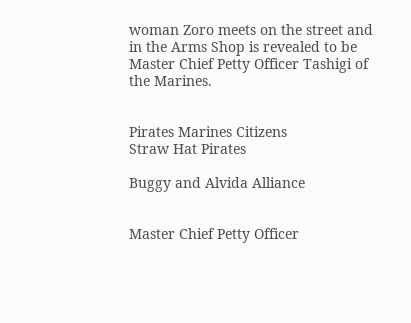woman Zoro meets on the street and in the Arms Shop is revealed to be Master Chief Petty Officer Tashigi of the Marines.


Pirates Marines Citizens
Straw Hat Pirates

Buggy and Alvida Alliance


Master Chief Petty Officer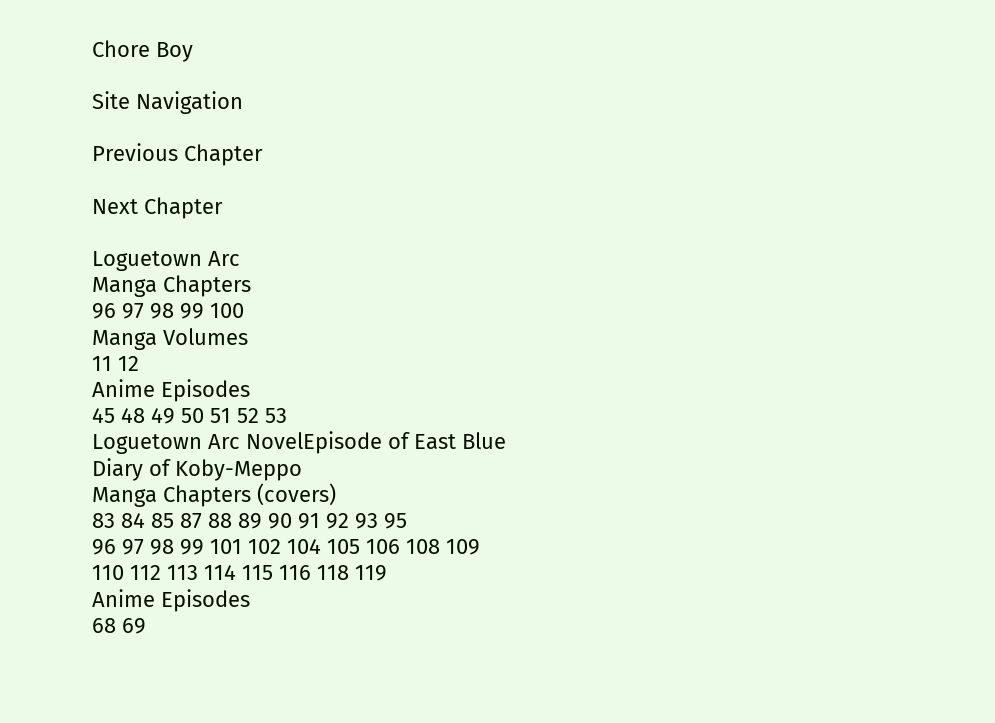Chore Boy

Site Navigation

Previous Chapter

Next Chapter

Loguetown Arc
Manga Chapters
96 97 98 99 100
Manga Volumes
11 12
Anime Episodes
45 48 49 50 51 52 53
Loguetown Arc NovelEpisode of East Blue
Diary of Koby-Meppo
Manga Chapters (covers)
83 84 85 87 88 89 90 91 92 93 95
96 97 98 99 101 102 104 105 106 108 109
110 112 113 114 115 116 118 119
Anime Episodes
68 69